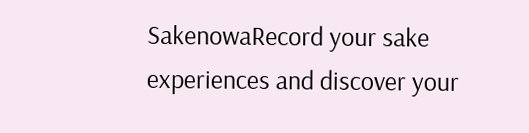SakenowaRecord your sake experiences and discover your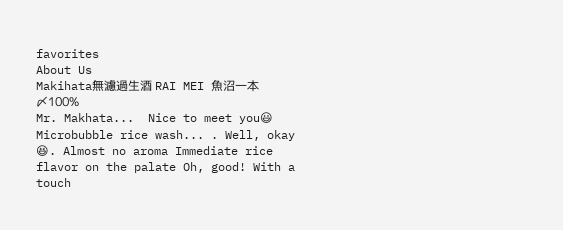favorites
About Us
Makihata無濾過生酒 RAI MEI 魚沼一本〆100%
Mr. Makhata...  Nice to meet you😃 Microbubble rice wash... . Well, okay 😆. Almost no aroma Immediate rice flavor on the palate Oh, good! With a touch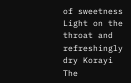of sweetness Light on the throat and refreshingly dry Korayi  The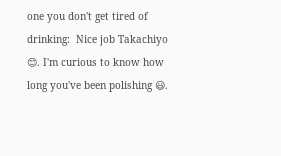one you don't get tired of drinking:  Nice job Takachiyo 😊. I'm curious to know how long you've been polishing 😃.